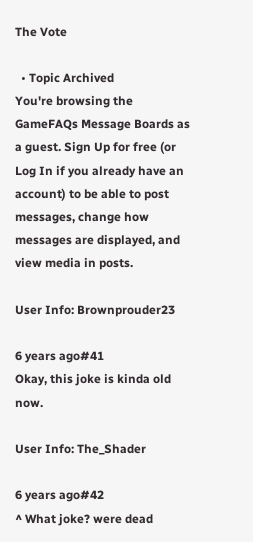The Vote

  • Topic Archived
You're browsing the GameFAQs Message Boards as a guest. Sign Up for free (or Log In if you already have an account) to be able to post messages, change how messages are displayed, and view media in posts.

User Info: Brownprouder23

6 years ago#41
Okay, this joke is kinda old now.

User Info: The_Shader

6 years ago#42
^ What joke? were dead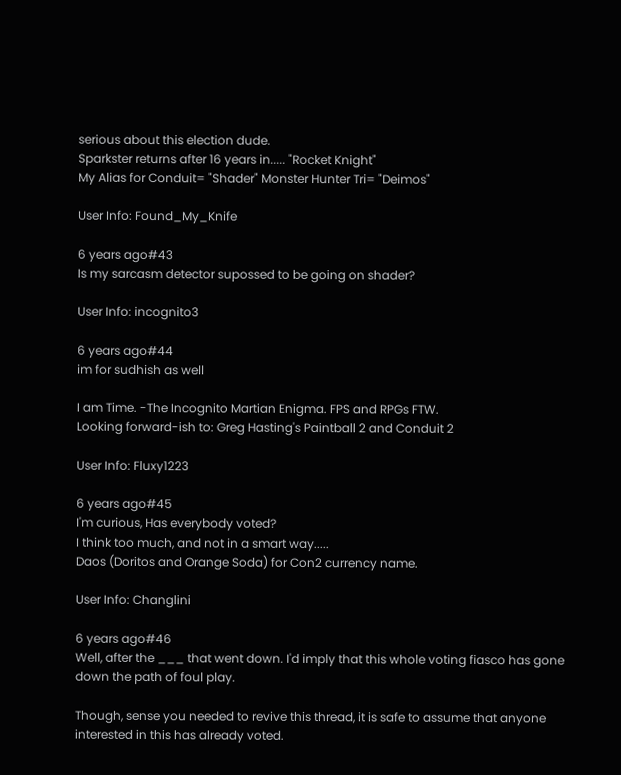serious about this election dude.
Sparkster returns after 16 years in..... "Rocket Knight"
My Alias for Conduit= "Shader" Monster Hunter Tri= "Deimos"

User Info: Found_My_Knife

6 years ago#43
Is my sarcasm detector supossed to be going on shader?

User Info: incognito3

6 years ago#44
im for sudhish as well

I am Time. -The Incognito Martian Enigma. FPS and RPGs FTW.
Looking forward-ish to: Greg Hasting's Paintball 2 and Conduit 2

User Info: Fluxy1223

6 years ago#45
I'm curious, Has everybody voted?
I think too much, and not in a smart way.....
Daos (Doritos and Orange Soda) for Con2 currency name.

User Info: Changlini

6 years ago#46
Well, after the ___ that went down. I'd imply that this whole voting fiasco has gone down the path of foul play.

Though, sense you needed to revive this thread, it is safe to assume that anyone interested in this has already voted.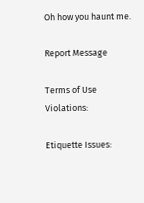Oh how you haunt me.

Report Message

Terms of Use Violations:

Etiquette Issues: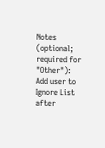Notes (optional; required for "Other"):
Add user to Ignore List after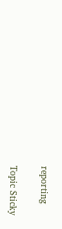reporting

Topic Sticky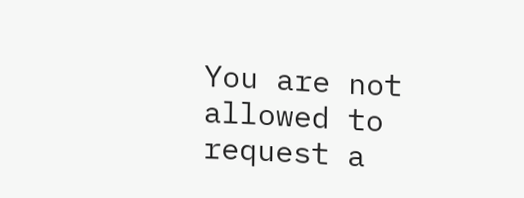You are not allowed to request a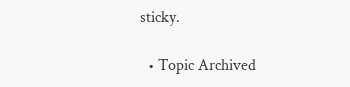sticky.

  • Topic Archived